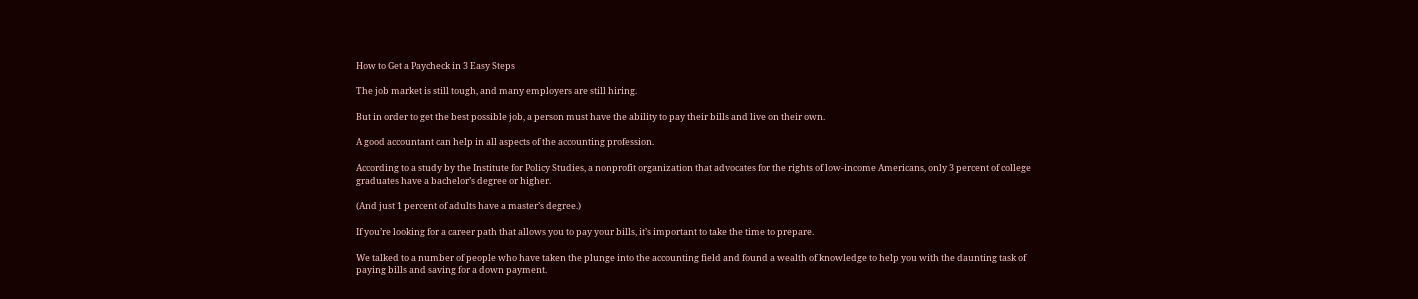How to Get a Paycheck in 3 Easy Steps

The job market is still tough, and many employers are still hiring.

But in order to get the best possible job, a person must have the ability to pay their bills and live on their own.

A good accountant can help in all aspects of the accounting profession.

According to a study by the Institute for Policy Studies, a nonprofit organization that advocates for the rights of low-income Americans, only 3 percent of college graduates have a bachelor’s degree or higher.

(And just 1 percent of adults have a master’s degree.)

If you’re looking for a career path that allows you to pay your bills, it’s important to take the time to prepare.

We talked to a number of people who have taken the plunge into the accounting field and found a wealth of knowledge to help you with the daunting task of paying bills and saving for a down payment.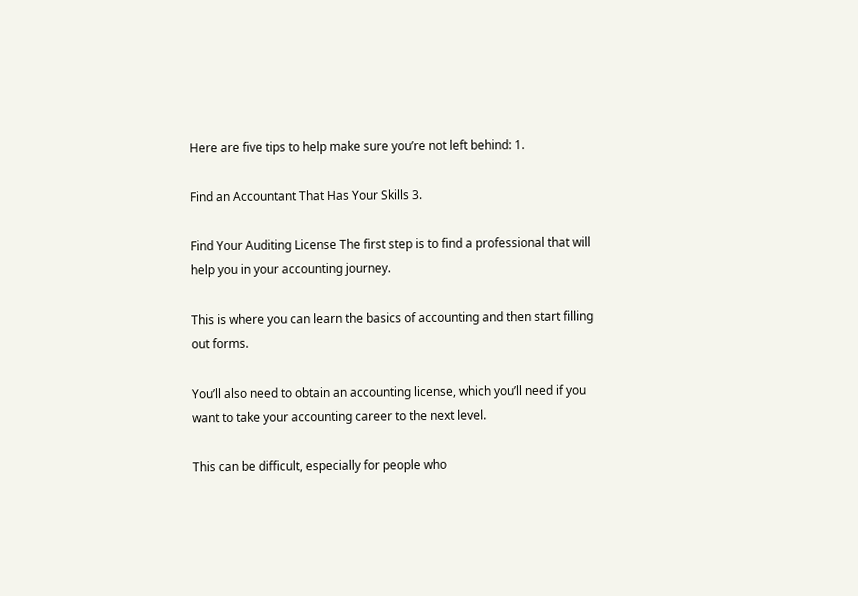Here are five tips to help make sure you’re not left behind: 1.

Find an Accountant That Has Your Skills 3.

Find Your Auditing License The first step is to find a professional that will help you in your accounting journey.

This is where you can learn the basics of accounting and then start filling out forms.

You’ll also need to obtain an accounting license, which you’ll need if you want to take your accounting career to the next level.

This can be difficult, especially for people who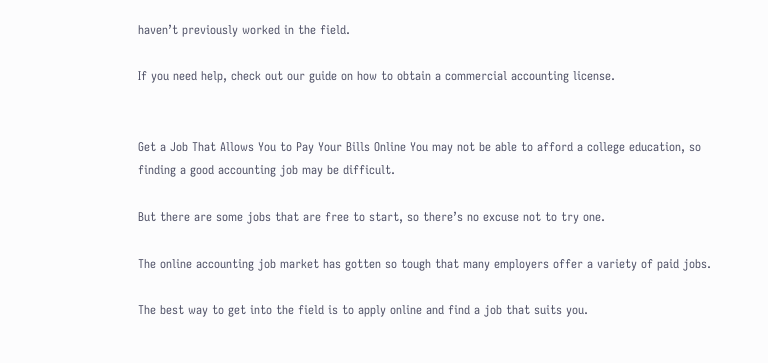haven’t previously worked in the field.

If you need help, check out our guide on how to obtain a commercial accounting license.


Get a Job That Allows You to Pay Your Bills Online You may not be able to afford a college education, so finding a good accounting job may be difficult.

But there are some jobs that are free to start, so there’s no excuse not to try one.

The online accounting job market has gotten so tough that many employers offer a variety of paid jobs.

The best way to get into the field is to apply online and find a job that suits you.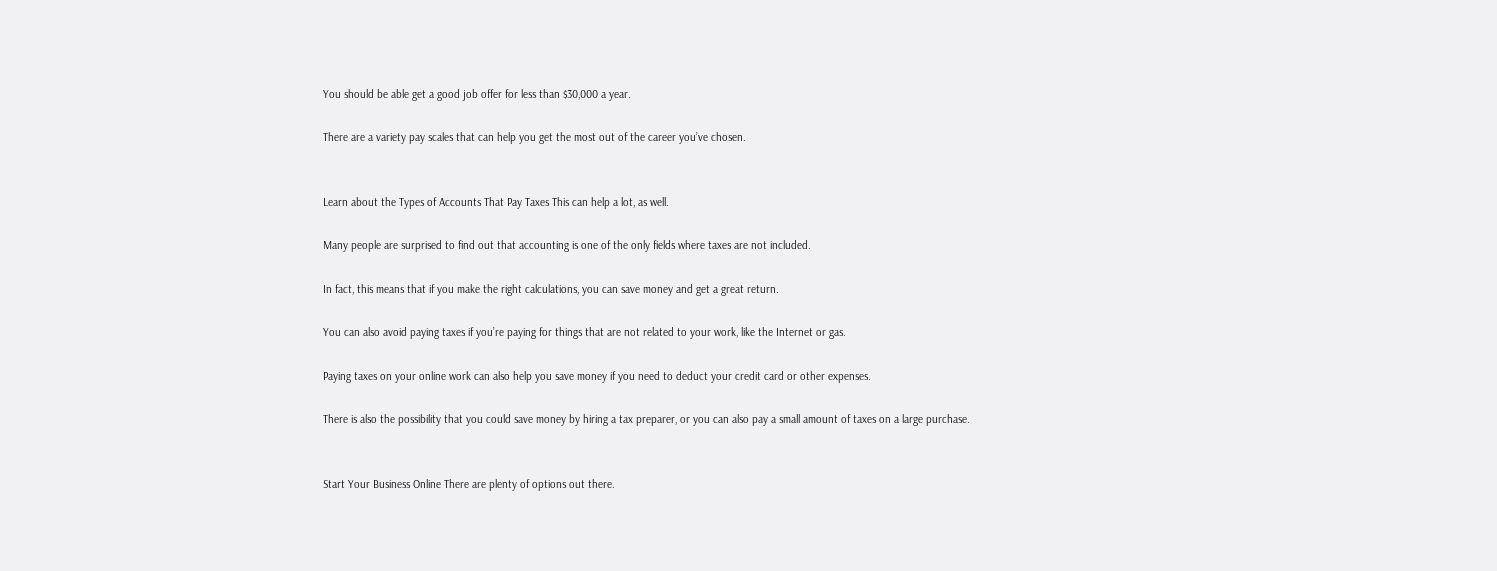You should be able get a good job offer for less than $30,000 a year.

There are a variety pay scales that can help you get the most out of the career you’ve chosen.


Learn about the Types of Accounts That Pay Taxes This can help a lot, as well.

Many people are surprised to find out that accounting is one of the only fields where taxes are not included.

In fact, this means that if you make the right calculations, you can save money and get a great return.

You can also avoid paying taxes if you’re paying for things that are not related to your work, like the Internet or gas.

Paying taxes on your online work can also help you save money if you need to deduct your credit card or other expenses.

There is also the possibility that you could save money by hiring a tax preparer, or you can also pay a small amount of taxes on a large purchase.


Start Your Business Online There are plenty of options out there.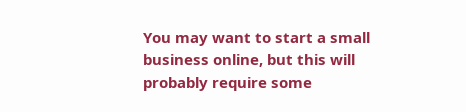You may want to start a small business online, but this will probably require some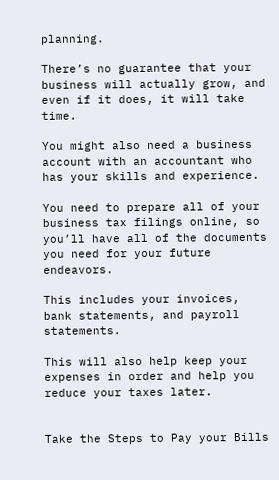planning.

There’s no guarantee that your business will actually grow, and even if it does, it will take time.

You might also need a business account with an accountant who has your skills and experience.

You need to prepare all of your business tax filings online, so you’ll have all of the documents you need for your future endeavors.

This includes your invoices, bank statements, and payroll statements.

This will also help keep your expenses in order and help you reduce your taxes later.


Take the Steps to Pay your Bills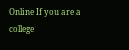Online If you are a college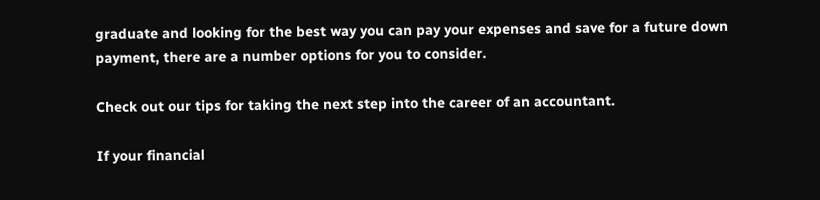graduate and looking for the best way you can pay your expenses and save for a future down payment, there are a number options for you to consider.

Check out our tips for taking the next step into the career of an accountant.

If your financial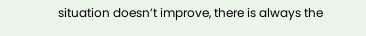situation doesn’t improve, there is always the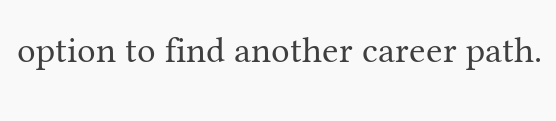option to find another career path.